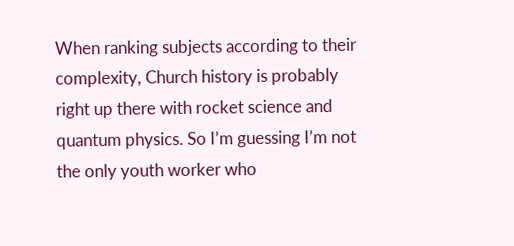When ranking subjects according to their complexity, Church history is probably right up there with rocket science and quantum physics. So I’m guessing I’m not the only youth worker who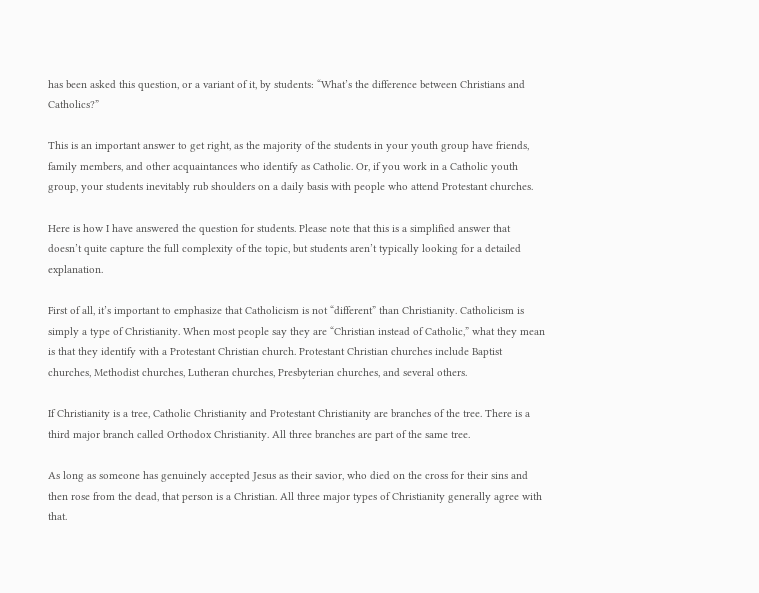has been asked this question, or a variant of it, by students: “What’s the difference between Christians and Catholics?”

This is an important answer to get right, as the majority of the students in your youth group have friends, family members, and other acquaintances who identify as Catholic. Or, if you work in a Catholic youth group, your students inevitably rub shoulders on a daily basis with people who attend Protestant churches.

Here is how I have answered the question for students. Please note that this is a simplified answer that doesn’t quite capture the full complexity of the topic, but students aren’t typically looking for a detailed explanation.

First of all, it’s important to emphasize that Catholicism is not “different” than Christianity. Catholicism is simply a type of Christianity. When most people say they are “Christian instead of Catholic,” what they mean is that they identify with a Protestant Christian church. Protestant Christian churches include Baptist churches, Methodist churches, Lutheran churches, Presbyterian churches, and several others.

If Christianity is a tree, Catholic Christianity and Protestant Christianity are branches of the tree. There is a third major branch called Orthodox Christianity. All three branches are part of the same tree.

As long as someone has genuinely accepted Jesus as their savior, who died on the cross for their sins and then rose from the dead, that person is a Christian. All three major types of Christianity generally agree with that.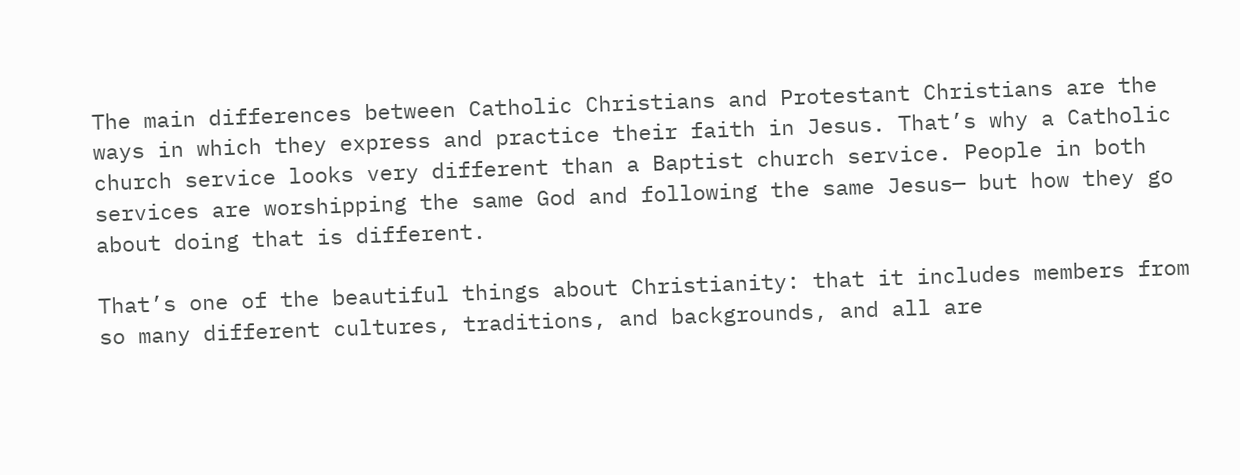The main differences between Catholic Christians and Protestant Christians are the ways in which they express and practice their faith in Jesus. That’s why a Catholic church service looks very different than a Baptist church service. People in both services are worshipping the same God and following the same Jesus— but how they go about doing that is different.

That’s one of the beautiful things about Christianity: that it includes members from so many different cultures, traditions, and backgrounds, and all are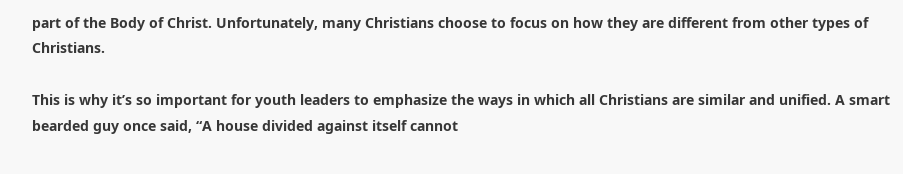part of the Body of Christ. Unfortunately, many Christians choose to focus on how they are different from other types of Christians.

This is why it’s so important for youth leaders to emphasize the ways in which all Christians are similar and unified. A smart bearded guy once said, “A house divided against itself cannot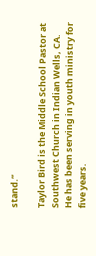stand.”

Taylor Bird is the Middle School Pastor at Southwest Church in Indian Wells, CA. He has been serving in youth ministry for five years.